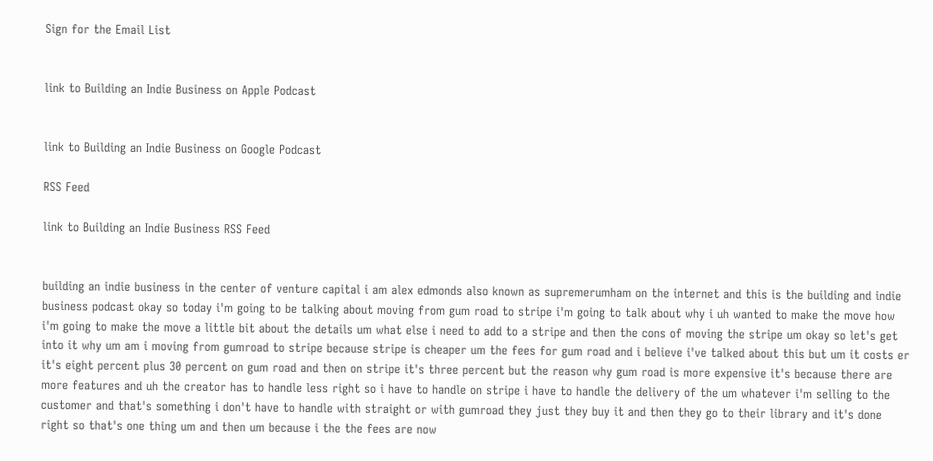Sign for the Email List


link to Building an Indie Business on Apple Podcast


link to Building an Indie Business on Google Podcast

RSS Feed

link to Building an Indie Business RSS Feed


building an indie business in the center of venture capital i am alex edmonds also known as supremerumham on the internet and this is the building and indie business podcast okay so today i'm going to be talking about moving from gum road to stripe i'm going to talk about why i uh wanted to make the move how i'm going to make the move a little bit about the details um what else i need to add to a stripe and then the cons of moving the stripe um okay so let's get into it why um am i moving from gumroad to stripe because stripe is cheaper um the fees for gum road and i believe i've talked about this but um it costs er it's eight percent plus 30 percent on gum road and then on stripe it's three percent but the reason why gum road is more expensive it's because there are more features and uh the creator has to handle less right so i have to handle on stripe i have to handle the delivery of the um whatever i'm selling to the customer and that's something i don't have to handle with straight or with gumroad they just they buy it and then they go to their library and it's done right so that's one thing um and then um because i the the fees are now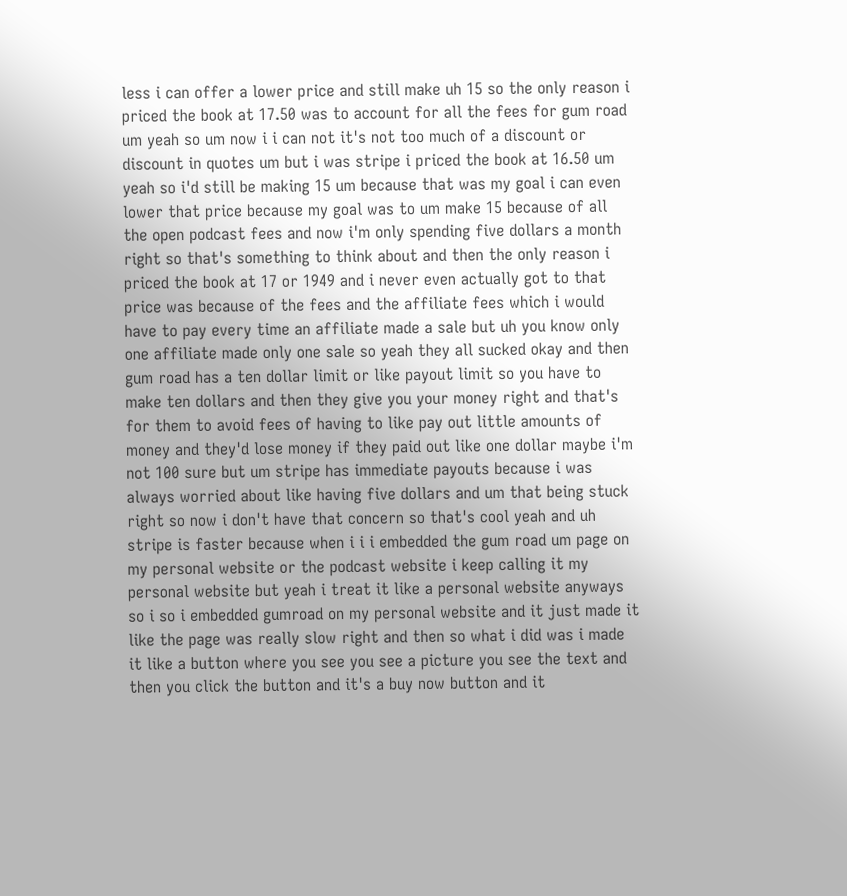less i can offer a lower price and still make uh 15 so the only reason i priced the book at 17.50 was to account for all the fees for gum road um yeah so um now i i can not it's not too much of a discount or discount in quotes um but i was stripe i priced the book at 16.50 um yeah so i'd still be making 15 um because that was my goal i can even lower that price because my goal was to um make 15 because of all the open podcast fees and now i'm only spending five dollars a month right so that's something to think about and then the only reason i priced the book at 17 or 1949 and i never even actually got to that price was because of the fees and the affiliate fees which i would have to pay every time an affiliate made a sale but uh you know only one affiliate made only one sale so yeah they all sucked okay and then gum road has a ten dollar limit or like payout limit so you have to make ten dollars and then they give you your money right and that's for them to avoid fees of having to like pay out little amounts of money and they'd lose money if they paid out like one dollar maybe i'm not 100 sure but um stripe has immediate payouts because i was always worried about like having five dollars and um that being stuck right so now i don't have that concern so that's cool yeah and uh stripe is faster because when i i i embedded the gum road um page on my personal website or the podcast website i keep calling it my personal website but yeah i treat it like a personal website anyways so i so i embedded gumroad on my personal website and it just made it like the page was really slow right and then so what i did was i made it like a button where you see you see a picture you see the text and then you click the button and it's a buy now button and it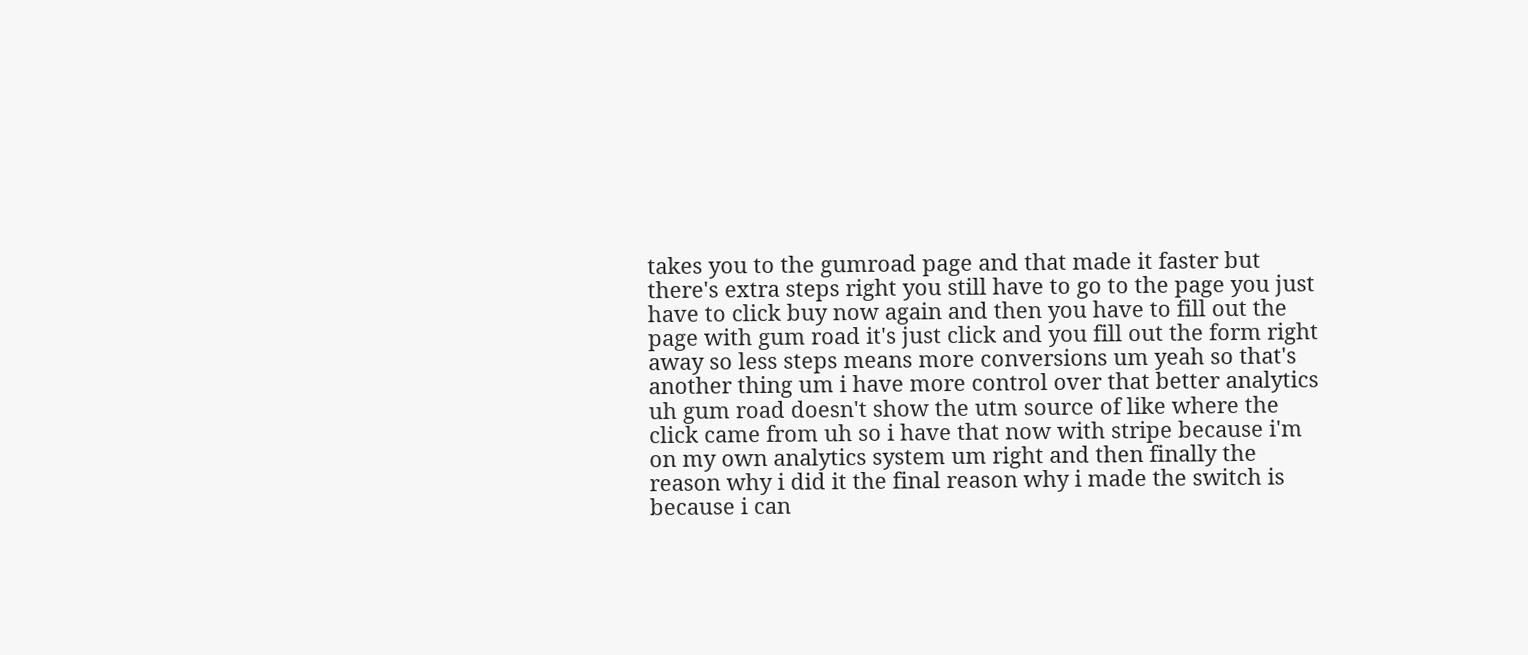takes you to the gumroad page and that made it faster but there's extra steps right you still have to go to the page you just have to click buy now again and then you have to fill out the page with gum road it's just click and you fill out the form right away so less steps means more conversions um yeah so that's another thing um i have more control over that better analytics uh gum road doesn't show the utm source of like where the click came from uh so i have that now with stripe because i'm on my own analytics system um right and then finally the reason why i did it the final reason why i made the switch is because i can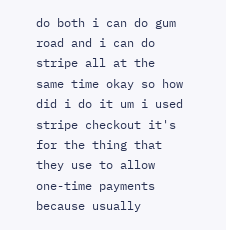do both i can do gum road and i can do stripe all at the same time okay so how did i do it um i used stripe checkout it's for the thing that they use to allow one-time payments because usually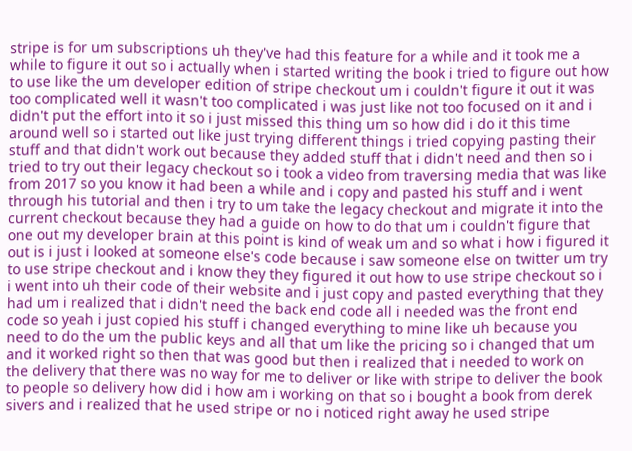stripe is for um subscriptions uh they've had this feature for a while and it took me a while to figure it out so i actually when i started writing the book i tried to figure out how to use like the um developer edition of stripe checkout um i couldn't figure it out it was too complicated well it wasn't too complicated i was just like not too focused on it and i didn't put the effort into it so i just missed this thing um so how did i do it this time around well so i started out like just trying different things i tried copying pasting their stuff and that didn't work out because they added stuff that i didn't need and then so i tried to try out their legacy checkout so i took a video from traversing media that was like from 2017 so you know it had been a while and i copy and pasted his stuff and i went through his tutorial and then i try to um take the legacy checkout and migrate it into the current checkout because they had a guide on how to do that um i couldn't figure that one out my developer brain at this point is kind of weak um and so what i how i figured it out is i just i looked at someone else's code because i saw someone else on twitter um try to use stripe checkout and i know they they figured it out how to use stripe checkout so i i went into uh their code of their website and i just copy and pasted everything that they had um i realized that i didn't need the back end code all i needed was the front end code so yeah i just copied his stuff i changed everything to mine like uh because you need to do the um the public keys and all that um like the pricing so i changed that um and it worked right so then that was good but then i realized that i needed to work on the delivery that there was no way for me to deliver or like with stripe to deliver the book to people so delivery how did i how am i working on that so i bought a book from derek sivers and i realized that he used stripe or no i noticed right away he used stripe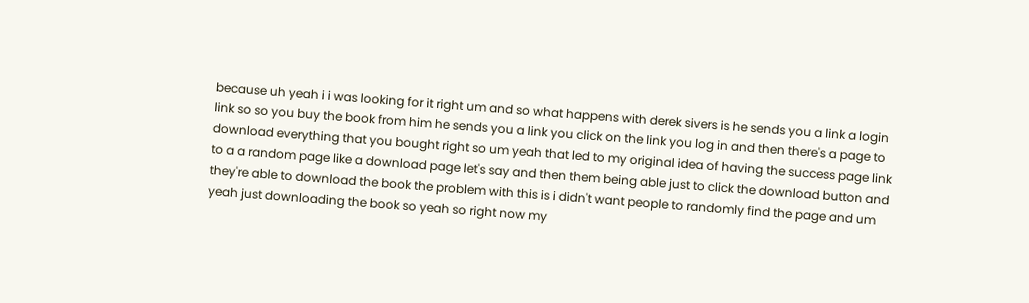because uh yeah i i was looking for it right um and so what happens with derek sivers is he sends you a link a login link so so you buy the book from him he sends you a link you click on the link you log in and then there's a page to download everything that you bought right so um yeah that led to my original idea of having the success page link to a a random page like a download page let's say and then them being able just to click the download button and they're able to download the book the problem with this is i didn't want people to randomly find the page and um yeah just downloading the book so yeah so right now my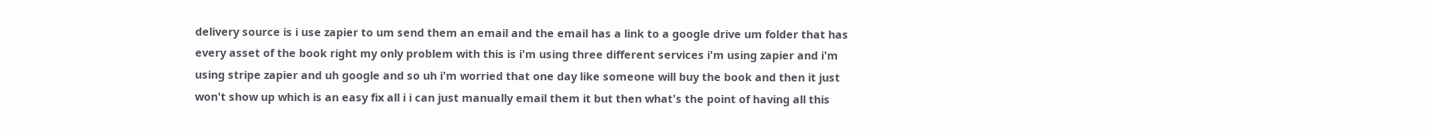delivery source is i use zapier to um send them an email and the email has a link to a google drive um folder that has every asset of the book right my only problem with this is i'm using three different services i'm using zapier and i'm using stripe zapier and uh google and so uh i'm worried that one day like someone will buy the book and then it just won't show up which is an easy fix all i i can just manually email them it but then what's the point of having all this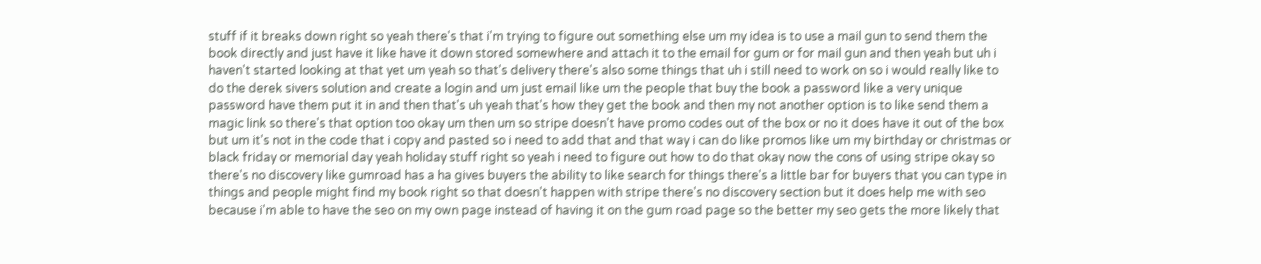stuff if it breaks down right so yeah there's that i'm trying to figure out something else um my idea is to use a mail gun to send them the book directly and just have it like have it down stored somewhere and attach it to the email for gum or for mail gun and then yeah but uh i haven't started looking at that yet um yeah so that's delivery there's also some things that uh i still need to work on so i would really like to do the derek sivers solution and create a login and um just email like um the people that buy the book a password like a very unique password have them put it in and then that's uh yeah that's how they get the book and then my not another option is to like send them a magic link so there's that option too okay um then um so stripe doesn't have promo codes out of the box or no it does have it out of the box but um it's not in the code that i copy and pasted so i need to add that and that way i can do like promos like um my birthday or christmas or black friday or memorial day yeah holiday stuff right so yeah i need to figure out how to do that okay now the cons of using stripe okay so there's no discovery like gumroad has a ha gives buyers the ability to like search for things there's a little bar for buyers that you can type in things and people might find my book right so that doesn't happen with stripe there's no discovery section but it does help me with seo because i'm able to have the seo on my own page instead of having it on the gum road page so the better my seo gets the more likely that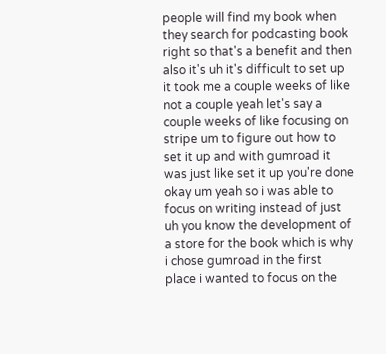people will find my book when they search for podcasting book right so that's a benefit and then also it's uh it's difficult to set up it took me a couple weeks of like not a couple yeah let's say a couple weeks of like focusing on stripe um to figure out how to set it up and with gumroad it was just like set it up you're done okay um yeah so i was able to focus on writing instead of just uh you know the development of a store for the book which is why i chose gumroad in the first place i wanted to focus on the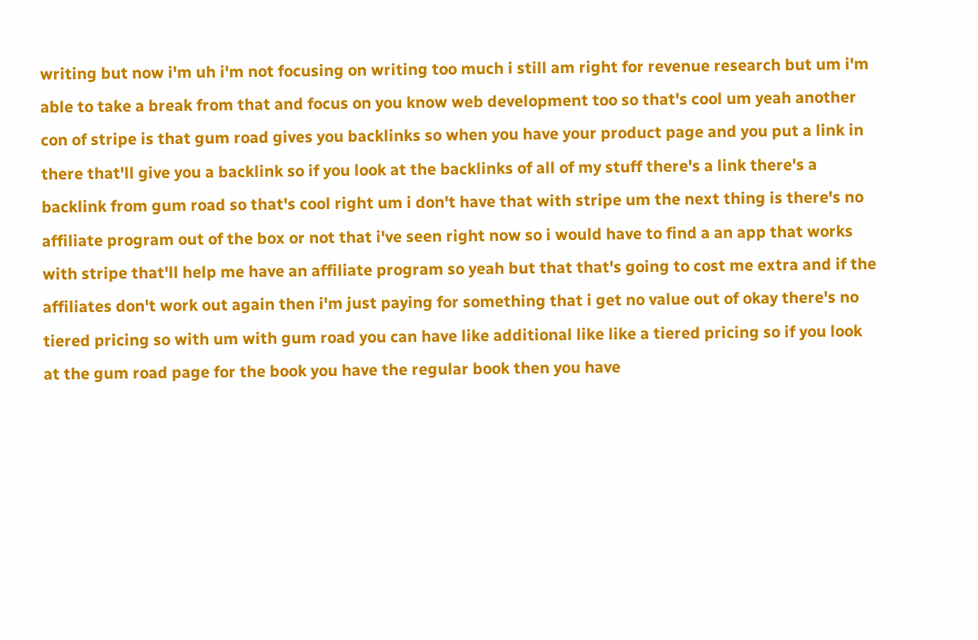writing but now i'm uh i'm not focusing on writing too much i still am right for revenue research but um i'm able to take a break from that and focus on you know web development too so that's cool um yeah another con of stripe is that gum road gives you backlinks so when you have your product page and you put a link in there that'll give you a backlink so if you look at the backlinks of all of my stuff there's a link there's a backlink from gum road so that's cool right um i don't have that with stripe um the next thing is there's no affiliate program out of the box or not that i've seen right now so i would have to find a an app that works with stripe that'll help me have an affiliate program so yeah but that that's going to cost me extra and if the affiliates don't work out again then i'm just paying for something that i get no value out of okay there's no tiered pricing so with um with gum road you can have like additional like like a tiered pricing so if you look at the gum road page for the book you have the regular book then you have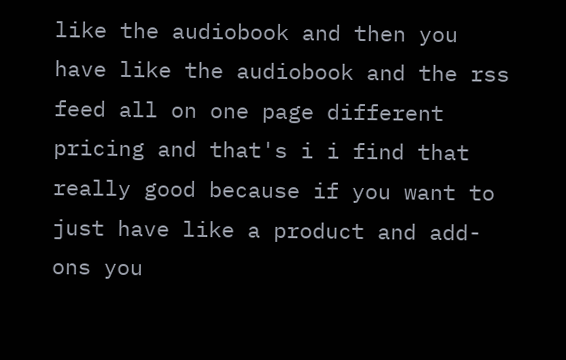like the audiobook and then you have like the audiobook and the rss feed all on one page different pricing and that's i i find that really good because if you want to just have like a product and add-ons you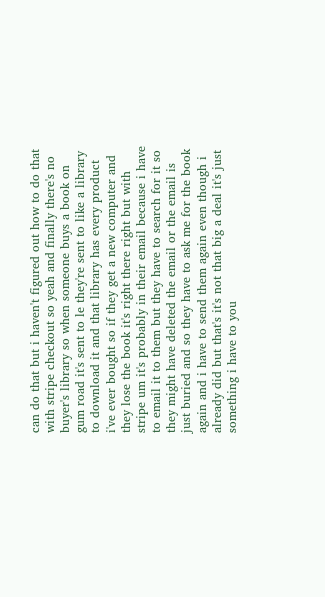can do that but i haven't figured out how to do that with stripe checkout so yeah and finally there's no buyer's library so when someone buys a book on gum road it's sent to le they're sent to like a library to download it and that library has every product i've ever bought so if they get a new computer and they lose the book it's right there right but with stripe um it's probably in their email because i have to email it to them but they have to search for it so they might have deleted the email or the email is just buried and so they have to ask me for the book again and i have to send them again even though i already did but that's it's not that big a deal it's just something i have to you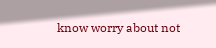know worry about not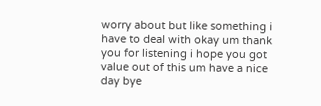worry about but like something i have to deal with okay um thank you for listening i hope you got value out of this um have a nice day bye